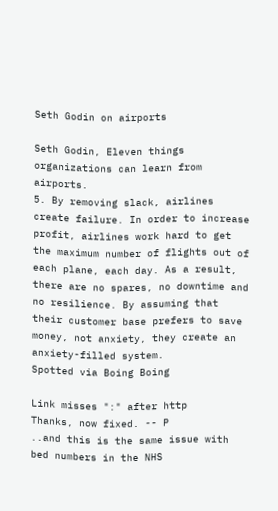Seth Godin on airports

Seth Godin, Eleven things organizations can learn from airports.
5. By removing slack, airlines create failure. In order to increase profit, airlines work hard to get the maximum number of flights out of each plane, each day. As a result, there are no spares, no downtime and no resilience. By assuming that their customer base prefers to save money, not anxiety, they create an anxiety-filled system.
Spotted via Boing Boing

Link misses ":" after http
Thanks, now fixed. -- P
..and this is the same issue with bed numbers in the NHS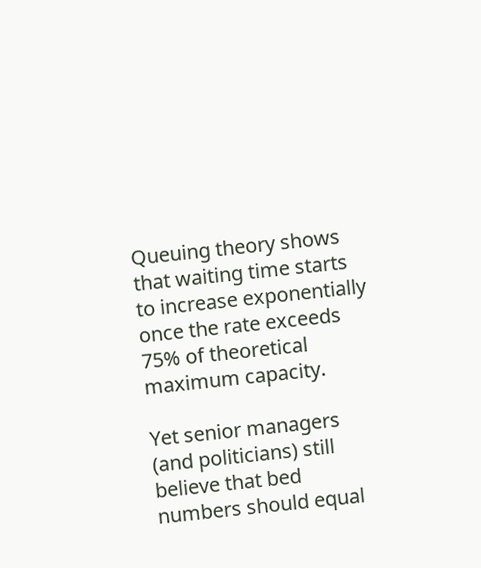Queuing theory shows that waiting time starts to increase exponentially once the rate exceeds 75% of theoretical maximum capacity.

Yet senior managers (and politicians) still believe that bed numbers should equal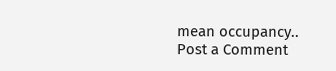mean occupancy..
Post a Comment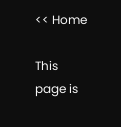<< Home

This page is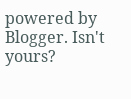powered by Blogger. Isn't yours?